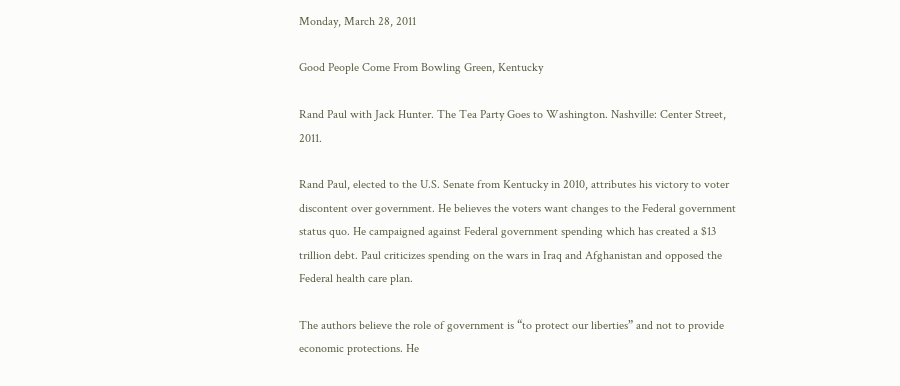Monday, March 28, 2011

Good People Come From Bowling Green, Kentucky

Rand Paul with Jack Hunter. The Tea Party Goes to Washington. Nashville: Center Street, 2011.

Rand Paul, elected to the U.S. Senate from Kentucky in 2010, attributes his victory to voter discontent over government. He believes the voters want changes to the Federal government status quo. He campaigned against Federal government spending which has created a $13 trillion debt. Paul criticizes spending on the wars in Iraq and Afghanistan and opposed the Federal health care plan.

The authors believe the role of government is “to protect our liberties” and not to provide economic protections. He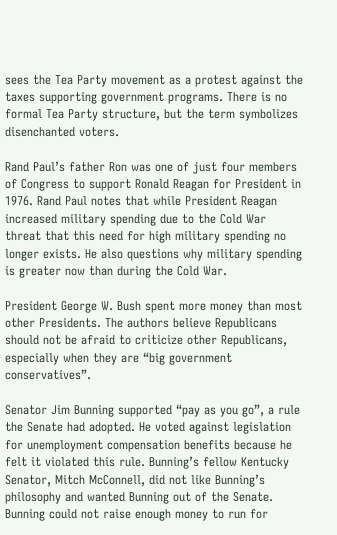sees the Tea Party movement as a protest against the taxes supporting government programs. There is no formal Tea Party structure, but the term symbolizes disenchanted voters.

Rand Paul’s father Ron was one of just four members of Congress to support Ronald Reagan for President in 1976. Rand Paul notes that while President Reagan increased military spending due to the Cold War threat that this need for high military spending no longer exists. He also questions why military spending is greater now than during the Cold War.

President George W. Bush spent more money than most other Presidents. The authors believe Republicans should not be afraid to criticize other Republicans, especially when they are “big government conservatives”.

Senator Jim Bunning supported “pay as you go”, a rule the Senate had adopted. He voted against legislation for unemployment compensation benefits because he felt it violated this rule. Bunning’s fellow Kentucky Senator, Mitch McConnell, did not like Bunning’s philosophy and wanted Bunning out of the Senate. Bunning could not raise enough money to run for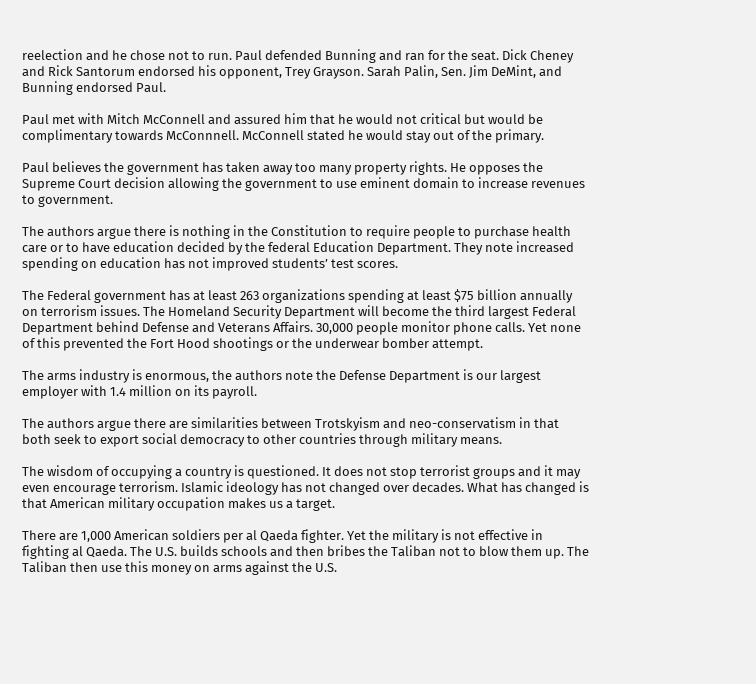reelection and he chose not to run. Paul defended Bunning and ran for the seat. Dick Cheney and Rick Santorum endorsed his opponent, Trey Grayson. Sarah Palin, Sen. Jim DeMint, and Bunning endorsed Paul.

Paul met with Mitch McConnell and assured him that he would not critical but would be complimentary towards McConnnell. McConnell stated he would stay out of the primary.

Paul believes the government has taken away too many property rights. He opposes the Supreme Court decision allowing the government to use eminent domain to increase revenues to government.

The authors argue there is nothing in the Constitution to require people to purchase health care or to have education decided by the federal Education Department. They note increased spending on education has not improved students’ test scores.

The Federal government has at least 263 organizations spending at least $75 billion annually on terrorism issues. The Homeland Security Department will become the third largest Federal Department behind Defense and Veterans Affairs. 30,000 people monitor phone calls. Yet none of this prevented the Fort Hood shootings or the underwear bomber attempt.

The arms industry is enormous, the authors note the Defense Department is our largest employer with 1.4 million on its payroll.

The authors argue there are similarities between Trotskyism and neo-conservatism in that both seek to export social democracy to other countries through military means.

The wisdom of occupying a country is questioned. It does not stop terrorist groups and it may even encourage terrorism. Islamic ideology has not changed over decades. What has changed is that American military occupation makes us a target.

There are 1,000 American soldiers per al Qaeda fighter. Yet the military is not effective in fighting al Qaeda. The U.S. builds schools and then bribes the Taliban not to blow them up. The Taliban then use this money on arms against the U.S.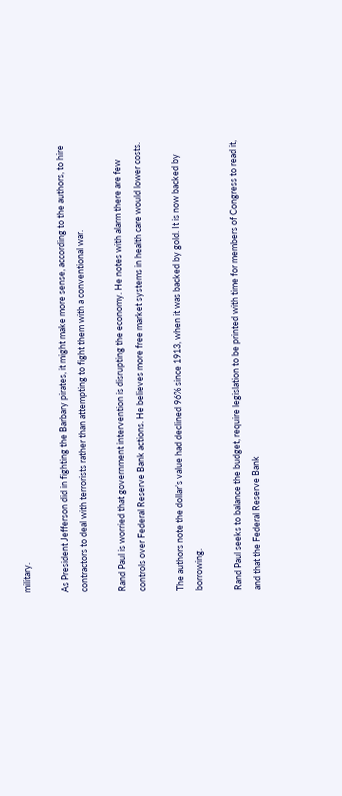military.

As President Jefferson did in fighting the Barbary pirates, it might make more sense, according to the authors, to hire contractors to deal with terrorists rather than attempting to fight them with a conventional war.

Rand Paul is worried that government intervention is disrupting the economy. He notes with alarm there are few controls over Federal Reserve Bank actions. He believes more free market systems in health care would lower costs.

The authors note the dollar’s value had declined 96% since 1913, when it was backed by gold. It is now backed by borrowing.

Rand Paul seeks to balance the budget, require legislation to be printed with time for members of Congress to read it, and that the Federal Reserve Bank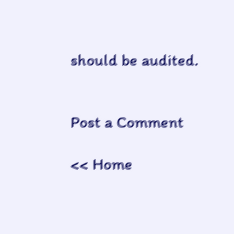should be audited.


Post a Comment

<< Home